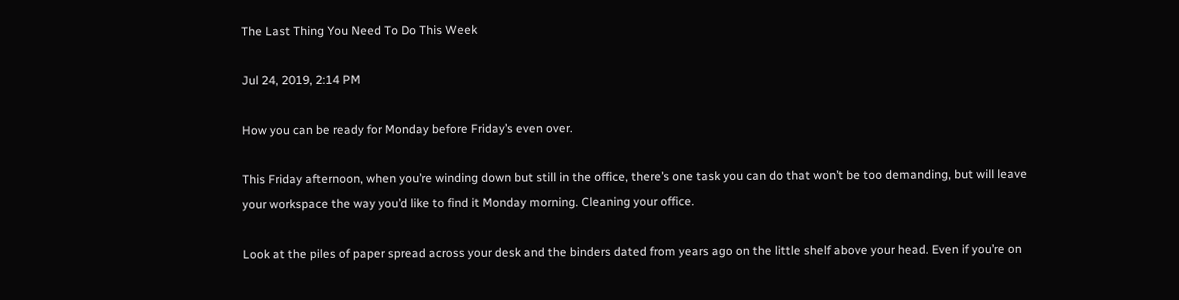The Last Thing You Need To Do This Week

Jul 24, 2019, 2:14 PM

How you can be ready for Monday before Friday’s even over.

This Friday afternoon, when you’re winding down but still in the office, there’s one task you can do that won’t be too demanding, but will leave your workspace the way you’d like to find it Monday morning. Cleaning your office.

Look at the piles of paper spread across your desk and the binders dated from years ago on the little shelf above your head. Even if you’re on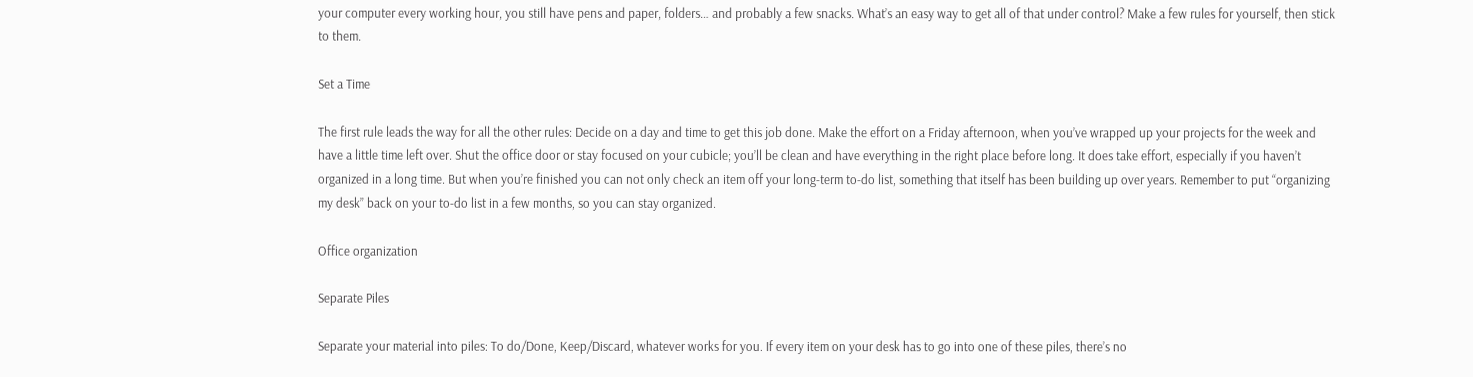your computer every working hour, you still have pens and paper, folders… and probably a few snacks. What’s an easy way to get all of that under control? Make a few rules for yourself, then stick to them.

Set a Time

The first rule leads the way for all the other rules: Decide on a day and time to get this job done. Make the effort on a Friday afternoon, when you’ve wrapped up your projects for the week and have a little time left over. Shut the office door or stay focused on your cubicle; you’ll be clean and have everything in the right place before long. It does take effort, especially if you haven’t organized in a long time. But when you’re finished you can not only check an item off your long-term to-do list, something that itself has been building up over years. Remember to put “organizing my desk” back on your to-do list in a few months, so you can stay organized.

Office organization

Separate Piles

Separate your material into piles: To do/Done, Keep/Discard, whatever works for you. If every item on your desk has to go into one of these piles, there’s no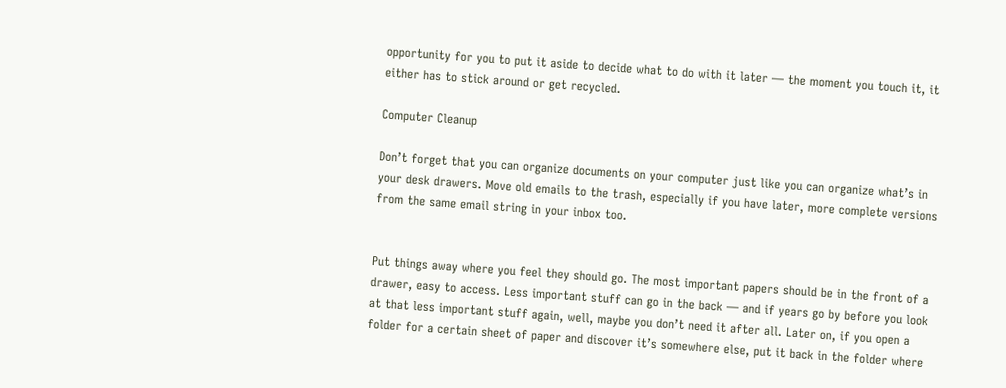opportunity for you to put it aside to decide what to do with it later — the moment you touch it, it either has to stick around or get recycled.

Computer Cleanup

Don’t forget that you can organize documents on your computer just like you can organize what’s in your desk drawers. Move old emails to the trash, especially if you have later, more complete versions from the same email string in your inbox too.


Put things away where you feel they should go. The most important papers should be in the front of a drawer, easy to access. Less important stuff can go in the back — and if years go by before you look at that less important stuff again, well, maybe you don’t need it after all. Later on, if you open a folder for a certain sheet of paper and discover it’s somewhere else, put it back in the folder where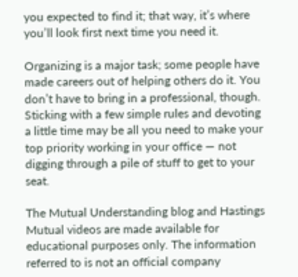you expected to find it; that way, it’s where you’ll look first next time you need it.

Organizing is a major task; some people have made careers out of helping others do it. You don’t have to bring in a professional, though. Sticking with a few simple rules and devoting a little time may be all you need to make your top priority working in your office — not digging through a pile of stuff to get to your seat.

The Mutual Understanding blog and Hastings Mutual videos are made available for educational purposes only. The information referred to is not an official company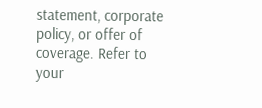statement, corporate policy, or offer of coverage. Refer to your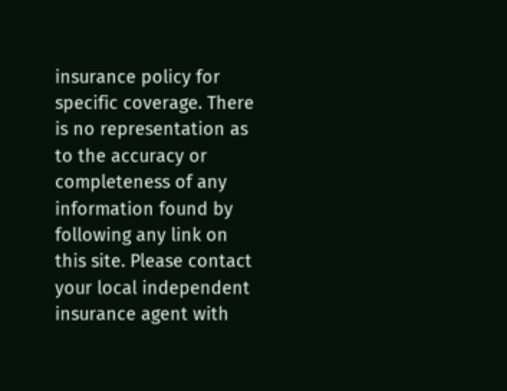insurance policy for specific coverage. There is no representation as to the accuracy or completeness of any information found by following any link on this site. Please contact your local independent insurance agent with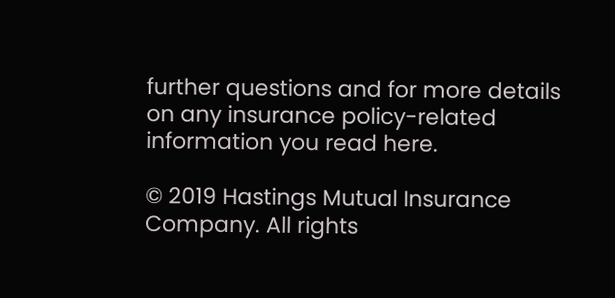further questions and for more details on any insurance policy-related information you read here.

© 2019 Hastings Mutual Insurance Company. All rights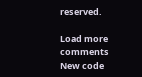reserved.

Load more comments
New code